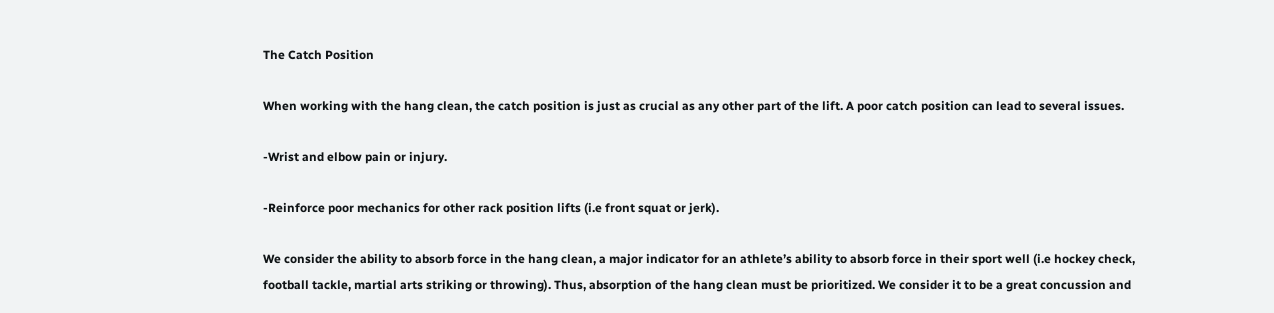The Catch Position

When working with the hang clean, the catch position is just as crucial as any other part of the lift. A poor catch position can lead to several issues.

-Wrist and elbow pain or injury.

-Reinforce poor mechanics for other rack position lifts (i.e front squat or jerk).

We consider the ability to absorb force in the hang clean, a major indicator for an athlete’s ability to absorb force in their sport well (i.e hockey check, football tackle, martial arts striking or throwing). Thus, absorption of the hang clean must be prioritized. We consider it to be a great concussion and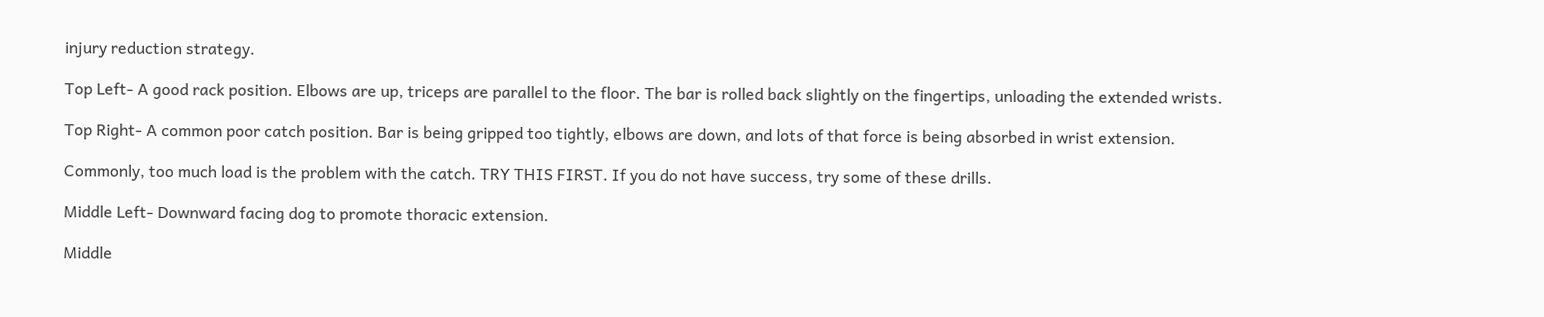injury reduction strategy.

Top Left- A good rack position. Elbows are up, triceps are parallel to the floor. The bar is rolled back slightly on the fingertips, unloading the extended wrists.

Top Right- A common poor catch position. Bar is being gripped too tightly, elbows are down, and lots of that force is being absorbed in wrist extension.

Commonly, too much load is the problem with the catch. TRY THIS FIRST. If you do not have success, try some of these drills.

Middle Left- Downward facing dog to promote thoracic extension.

Middle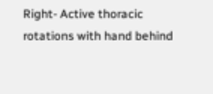Right- Active thoracic rotations with hand behind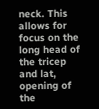neck. This allows for focus on the long head of the tricep and lat, opening of the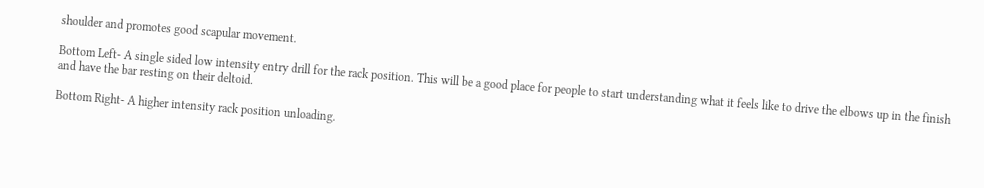shoulder and promotes good scapular movement.

Bottom Left- A single sided low intensity entry drill for the rack position. This will be a good place for people to start understanding what it feels like to drive the elbows up in the finish and have the bar resting on their deltoid.

Bottom Right- A higher intensity rack position unloading.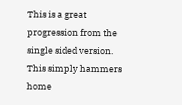This is a great progression from the single sided version. This simply hammers home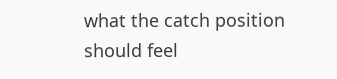what the catch position should feel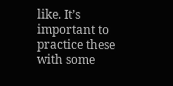like. It’s important to practice these with some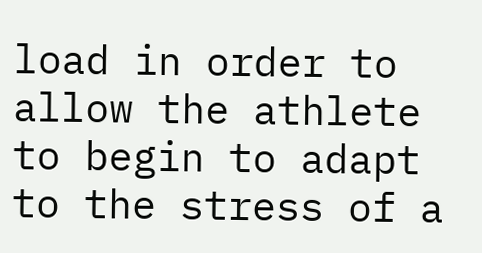load in order to allow the athlete to begin to adapt to the stress of a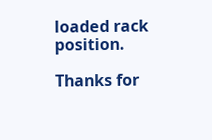loaded rack position.

Thanks for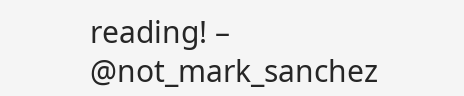reading! – @not_mark_sanchez